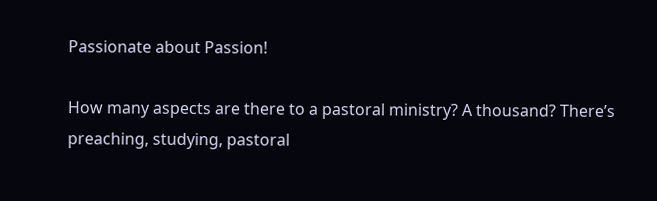Passionate about Passion!

How many aspects are there to a pastoral ministry? A thousand? There’s preaching, studying, pastoral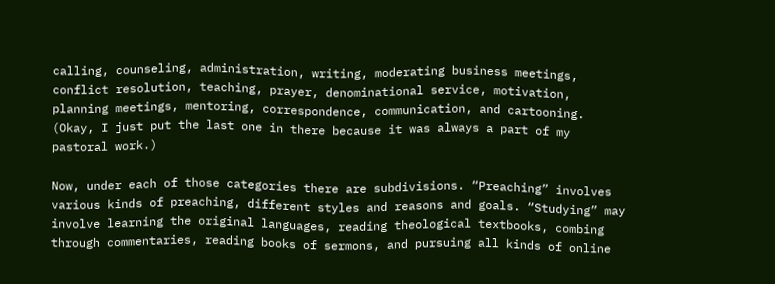calling, counseling, administration, writing, moderating business meetings, conflict resolution, teaching, prayer, denominational service, motivation, planning meetings, mentoring, correspondence, communication, and cartooning. (Okay, I just put the last one in there because it was always a part of my pastoral work.)

Now, under each of those categories there are subdivisions. “Preaching” involves various kinds of preaching, different styles and reasons and goals. “Studying” may involve learning the original languages, reading theological textbooks, combing through commentaries, reading books of sermons, and pursuing all kinds of online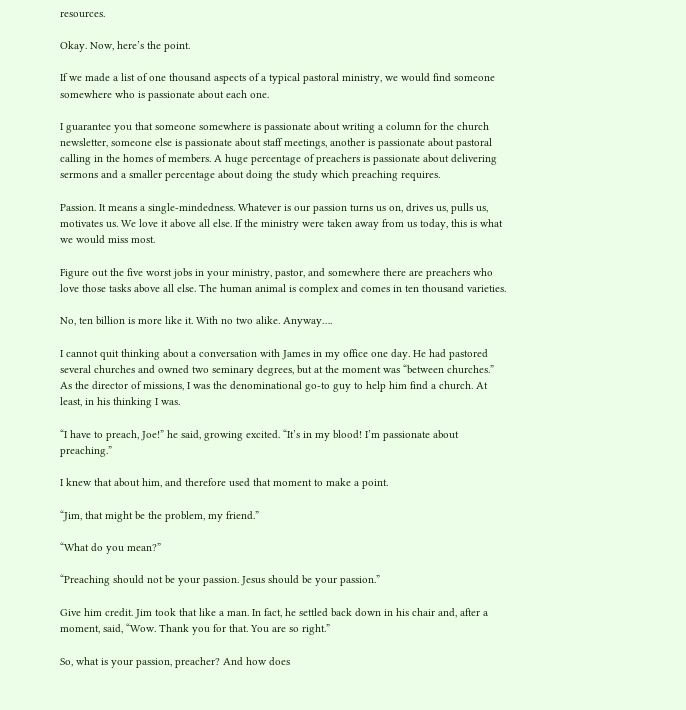resources.

Okay. Now, here’s the point.

If we made a list of one thousand aspects of a typical pastoral ministry, we would find someone somewhere who is passionate about each one.

I guarantee you that someone somewhere is passionate about writing a column for the church newsletter, someone else is passionate about staff meetings, another is passionate about pastoral calling in the homes of members. A huge percentage of preachers is passionate about delivering sermons and a smaller percentage about doing the study which preaching requires.

Passion. It means a single-mindedness. Whatever is our passion turns us on, drives us, pulls us, motivates us. We love it above all else. If the ministry were taken away from us today, this is what we would miss most.

Figure out the five worst jobs in your ministry, pastor, and somewhere there are preachers who love those tasks above all else. The human animal is complex and comes in ten thousand varieties.

No, ten billion is more like it. With no two alike. Anyway….

I cannot quit thinking about a conversation with James in my office one day. He had pastored several churches and owned two seminary degrees, but at the moment was “between churches.” As the director of missions, I was the denominational go-to guy to help him find a church. At least, in his thinking I was.

“I have to preach, Joe!” he said, growing excited. “It’s in my blood! I’m passionate about preaching.”

I knew that about him, and therefore used that moment to make a point.

“Jim, that might be the problem, my friend.”

“What do you mean?”

“Preaching should not be your passion. Jesus should be your passion.”

Give him credit. Jim took that like a man. In fact, he settled back down in his chair and, after a moment, said, “Wow. Thank you for that. You are so right.”

So, what is your passion, preacher? And how does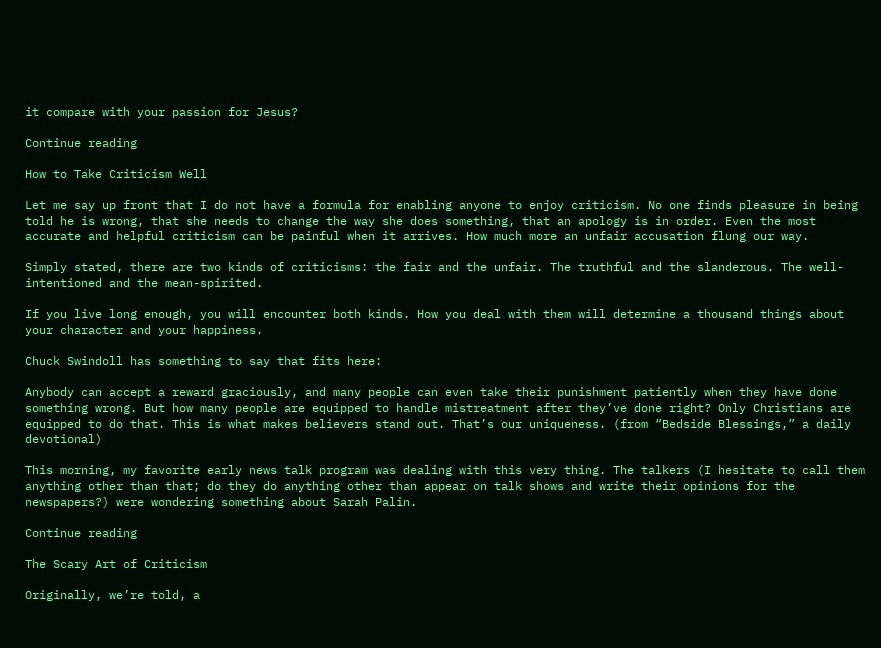it compare with your passion for Jesus?

Continue reading

How to Take Criticism Well

Let me say up front that I do not have a formula for enabling anyone to enjoy criticism. No one finds pleasure in being told he is wrong, that she needs to change the way she does something, that an apology is in order. Even the most accurate and helpful criticism can be painful when it arrives. How much more an unfair accusation flung our way.

Simply stated, there are two kinds of criticisms: the fair and the unfair. The truthful and the slanderous. The well-intentioned and the mean-spirited.

If you live long enough, you will encounter both kinds. How you deal with them will determine a thousand things about your character and your happiness.

Chuck Swindoll has something to say that fits here:

Anybody can accept a reward graciously, and many people can even take their punishment patiently when they have done something wrong. But how many people are equipped to handle mistreatment after they’ve done right? Only Christians are equipped to do that. This is what makes believers stand out. That’s our uniqueness. (from “Bedside Blessings,” a daily devotional)

This morning, my favorite early news talk program was dealing with this very thing. The talkers (I hesitate to call them anything other than that; do they do anything other than appear on talk shows and write their opinions for the newspapers?) were wondering something about Sarah Palin.

Continue reading

The Scary Art of Criticism

Originally, we’re told, a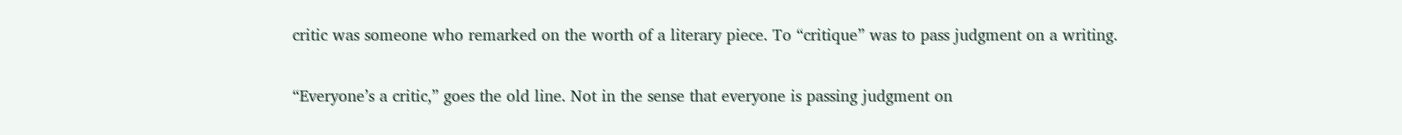critic was someone who remarked on the worth of a literary piece. To “critique” was to pass judgment on a writing.

“Everyone’s a critic,” goes the old line. Not in the sense that everyone is passing judgment on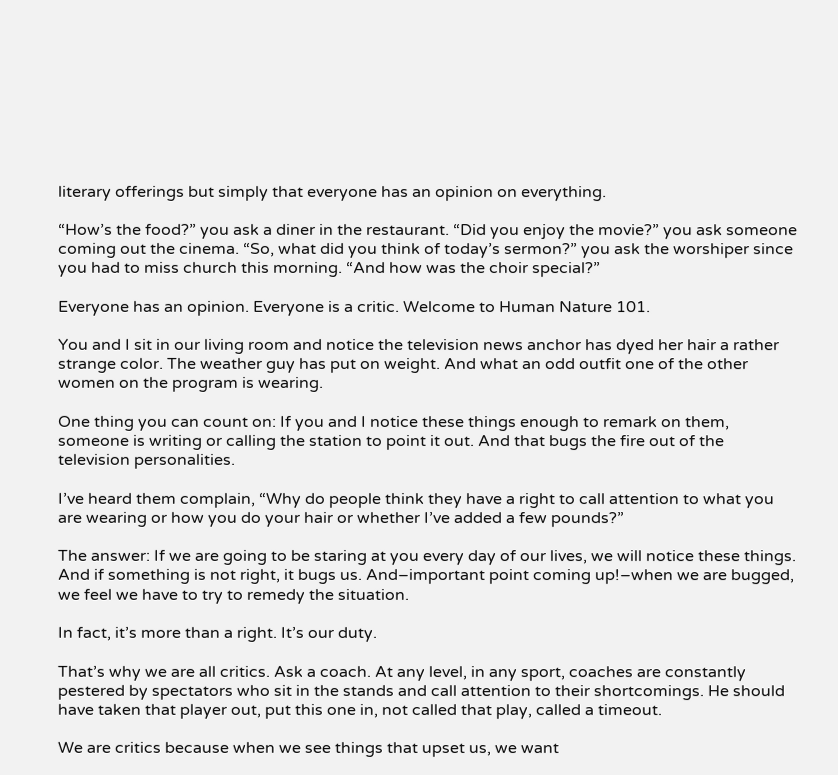literary offerings but simply that everyone has an opinion on everything.

“How’s the food?” you ask a diner in the restaurant. “Did you enjoy the movie?” you ask someone coming out the cinema. “So, what did you think of today’s sermon?” you ask the worshiper since you had to miss church this morning. “And how was the choir special?”

Everyone has an opinion. Everyone is a critic. Welcome to Human Nature 101.

You and I sit in our living room and notice the television news anchor has dyed her hair a rather strange color. The weather guy has put on weight. And what an odd outfit one of the other women on the program is wearing.

One thing you can count on: If you and I notice these things enough to remark on them, someone is writing or calling the station to point it out. And that bugs the fire out of the television personalities.

I’ve heard them complain, “Why do people think they have a right to call attention to what you are wearing or how you do your hair or whether I’ve added a few pounds?”

The answer: If we are going to be staring at you every day of our lives, we will notice these things. And if something is not right, it bugs us. And–important point coming up!–when we are bugged, we feel we have to try to remedy the situation.

In fact, it’s more than a right. It’s our duty.

That’s why we are all critics. Ask a coach. At any level, in any sport, coaches are constantly pestered by spectators who sit in the stands and call attention to their shortcomings. He should have taken that player out, put this one in, not called that play, called a timeout.

We are critics because when we see things that upset us, we want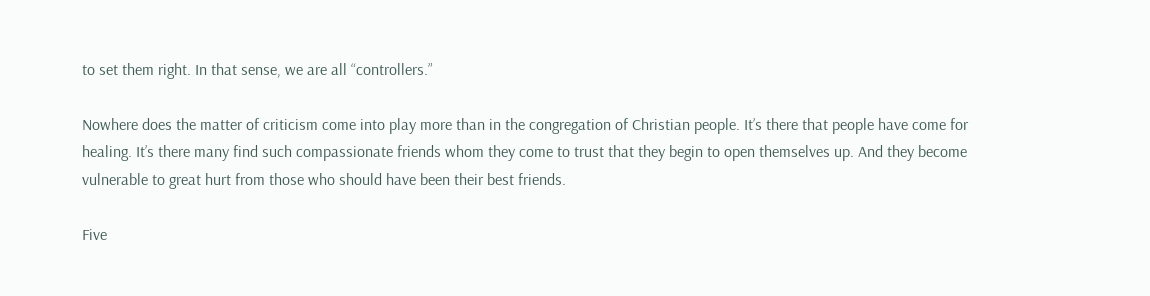to set them right. In that sense, we are all “controllers.”

Nowhere does the matter of criticism come into play more than in the congregation of Christian people. It’s there that people have come for healing. It’s there many find such compassionate friends whom they come to trust that they begin to open themselves up. And they become vulnerable to great hurt from those who should have been their best friends.

Five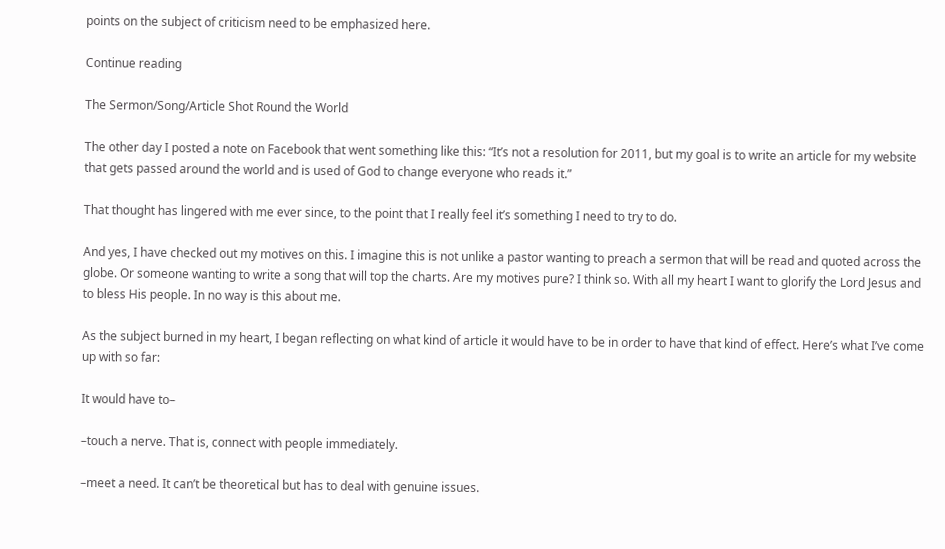points on the subject of criticism need to be emphasized here.

Continue reading

The Sermon/Song/Article Shot Round the World

The other day I posted a note on Facebook that went something like this: “It’s not a resolution for 2011, but my goal is to write an article for my website that gets passed around the world and is used of God to change everyone who reads it.”

That thought has lingered with me ever since, to the point that I really feel it’s something I need to try to do.

And yes, I have checked out my motives on this. I imagine this is not unlike a pastor wanting to preach a sermon that will be read and quoted across the globe. Or someone wanting to write a song that will top the charts. Are my motives pure? I think so. With all my heart I want to glorify the Lord Jesus and to bless His people. In no way is this about me.

As the subject burned in my heart, I began reflecting on what kind of article it would have to be in order to have that kind of effect. Here’s what I’ve come up with so far:

It would have to–

–touch a nerve. That is, connect with people immediately.

–meet a need. It can’t be theoretical but has to deal with genuine issues.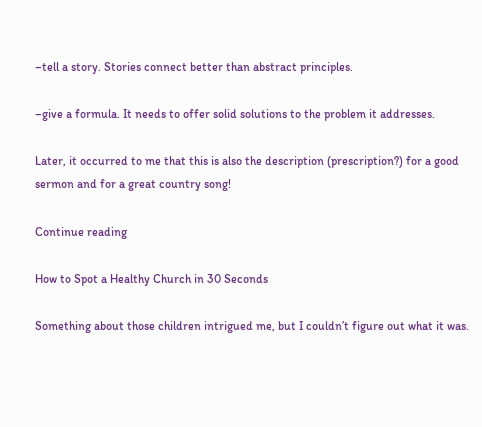–tell a story. Stories connect better than abstract principles.

–give a formula. It needs to offer solid solutions to the problem it addresses.

Later, it occurred to me that this is also the description (prescription?) for a good sermon and for a great country song!

Continue reading

How to Spot a Healthy Church in 30 Seconds

Something about those children intrigued me, but I couldn’t figure out what it was.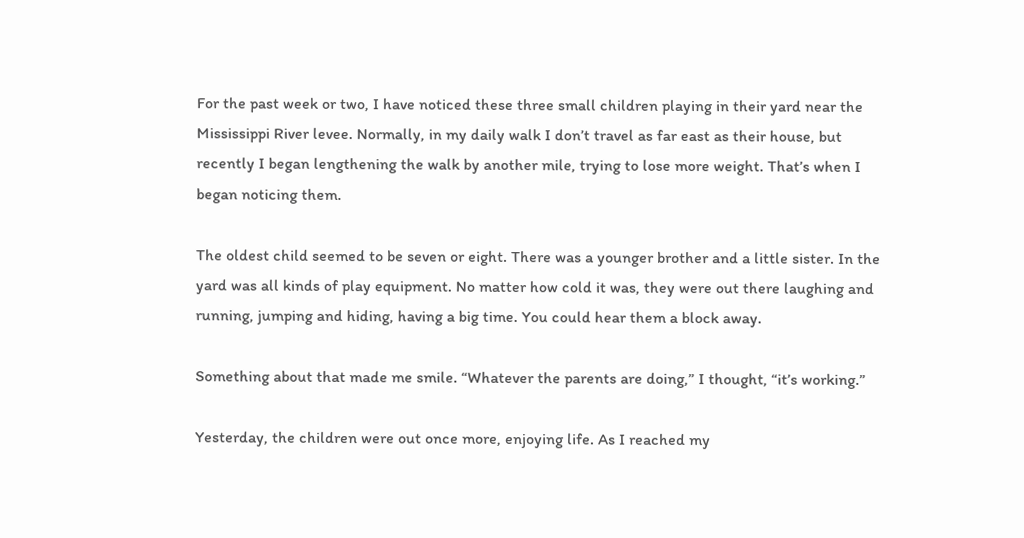For the past week or two, I have noticed these three small children playing in their yard near the Mississippi River levee. Normally, in my daily walk I don’t travel as far east as their house, but recently I began lengthening the walk by another mile, trying to lose more weight. That’s when I began noticing them.

The oldest child seemed to be seven or eight. There was a younger brother and a little sister. In the yard was all kinds of play equipment. No matter how cold it was, they were out there laughing and running, jumping and hiding, having a big time. You could hear them a block away.

Something about that made me smile. “Whatever the parents are doing,” I thought, “it’s working.”

Yesterday, the children were out once more, enjoying life. As I reached my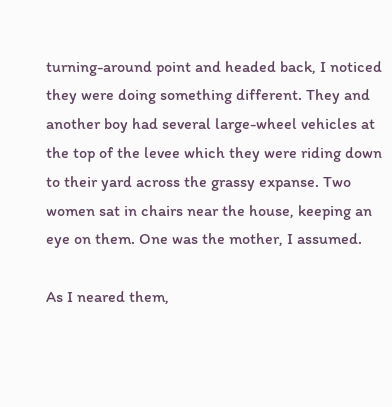turning-around point and headed back, I noticed they were doing something different. They and another boy had several large-wheel vehicles at the top of the levee which they were riding down to their yard across the grassy expanse. Two women sat in chairs near the house, keeping an eye on them. One was the mother, I assumed.

As I neared them,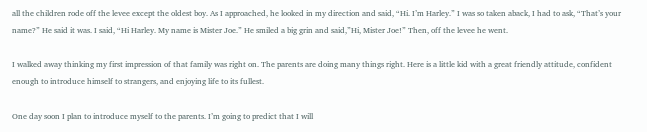all the children rode off the levee except the oldest boy. As I approached, he looked in my direction and said, “Hi. I’m Harley.” I was so taken aback, I had to ask, “That’s your name?” He said it was. I said, “Hi Harley. My name is Mister Joe.” He smiled a big grin and said,”Hi, Mister Joe!” Then, off the levee he went.

I walked away thinking my first impression of that family was right on. The parents are doing many things right. Here is a little kid with a great friendly attitude, confident enough to introduce himself to strangers, and enjoying life to its fullest.

One day soon I plan to introduce myself to the parents. I’m going to predict that I will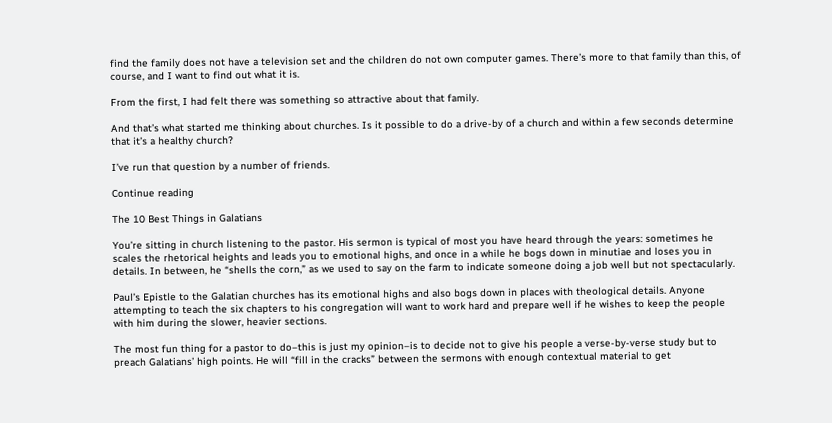find the family does not have a television set and the children do not own computer games. There’s more to that family than this, of course, and I want to find out what it is.

From the first, I had felt there was something so attractive about that family.

And that’s what started me thinking about churches. Is it possible to do a drive-by of a church and within a few seconds determine that it’s a healthy church?

I’ve run that question by a number of friends.

Continue reading

The 10 Best Things in Galatians

You’re sitting in church listening to the pastor. His sermon is typical of most you have heard through the years: sometimes he scales the rhetorical heights and leads you to emotional highs, and once in a while he bogs down in minutiae and loses you in details. In between, he “shells the corn,” as we used to say on the farm to indicate someone doing a job well but not spectacularly.

Paul’s Epistle to the Galatian churches has its emotional highs and also bogs down in places with theological details. Anyone attempting to teach the six chapters to his congregation will want to work hard and prepare well if he wishes to keep the people with him during the slower, heavier sections.

The most fun thing for a pastor to do–this is just my opinion–is to decide not to give his people a verse-by-verse study but to preach Galatians’ high points. He will “fill in the cracks” between the sermons with enough contextual material to get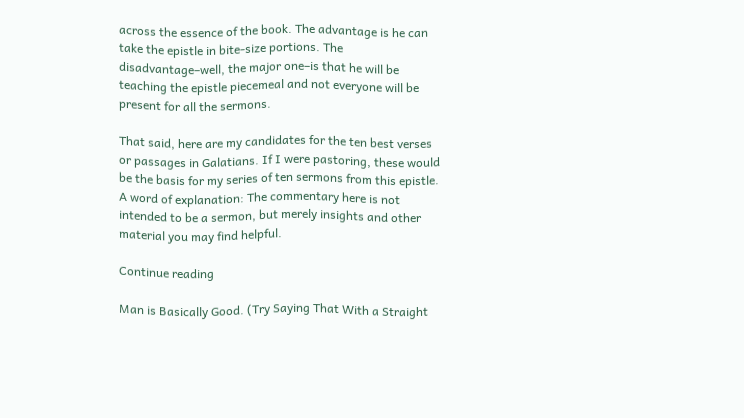across the essence of the book. The advantage is he can take the epistle in bite-size portions. The disadvantage–well, the major one–is that he will be teaching the epistle piecemeal and not everyone will be present for all the sermons.

That said, here are my candidates for the ten best verses or passages in Galatians. If I were pastoring, these would be the basis for my series of ten sermons from this epistle. A word of explanation: The commentary here is not intended to be a sermon, but merely insights and other material you may find helpful.

Continue reading

Man is Basically Good. (Try Saying That With a Straight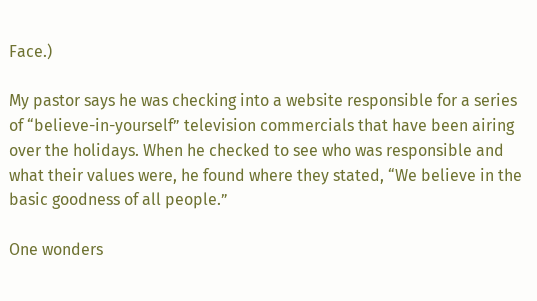Face.)

My pastor says he was checking into a website responsible for a series of “believe-in-yourself” television commercials that have been airing over the holidays. When he checked to see who was responsible and what their values were, he found where they stated, “We believe in the basic goodness of all people.”

One wonders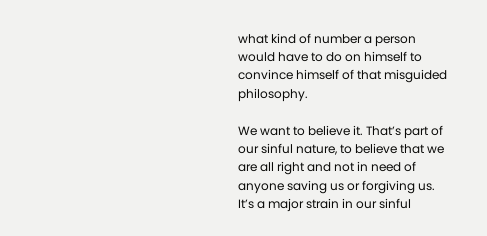what kind of number a person would have to do on himself to convince himself of that misguided philosophy.

We want to believe it. That’s part of our sinful nature, to believe that we are all right and not in need of anyone saving us or forgiving us. It’s a major strain in our sinful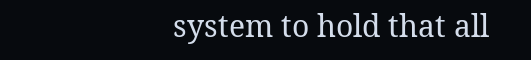system to hold that all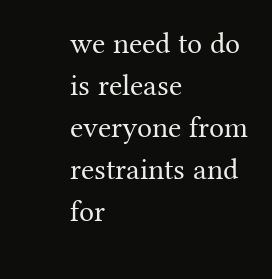we need to do is release everyone from restraints and for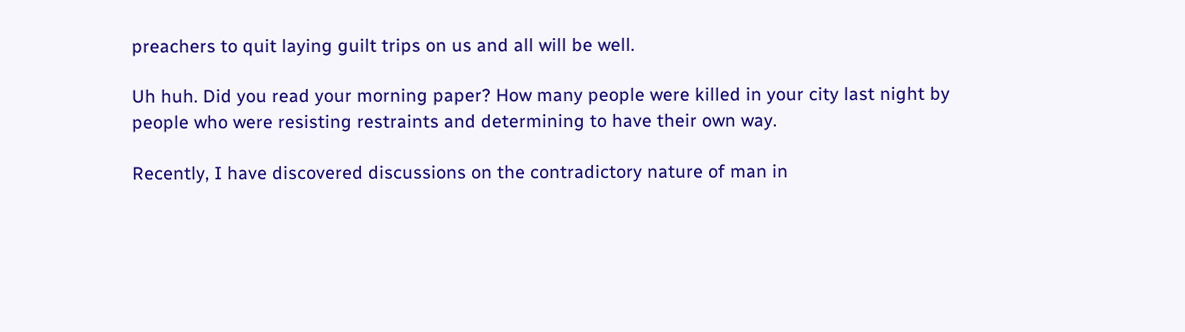preachers to quit laying guilt trips on us and all will be well.

Uh huh. Did you read your morning paper? How many people were killed in your city last night by people who were resisting restraints and determining to have their own way.

Recently, I have discovered discussions on the contradictory nature of man in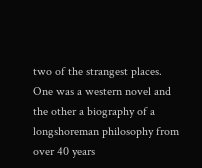two of the strangest places. One was a western novel and the other a biography of a longshoreman philosophy from over 40 years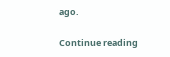ago.

Continue reading